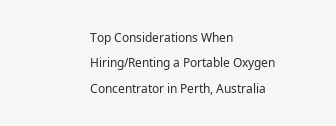Top Considerations When Hiring/Renting a Portable Oxygen Concentrator in Perth, Australia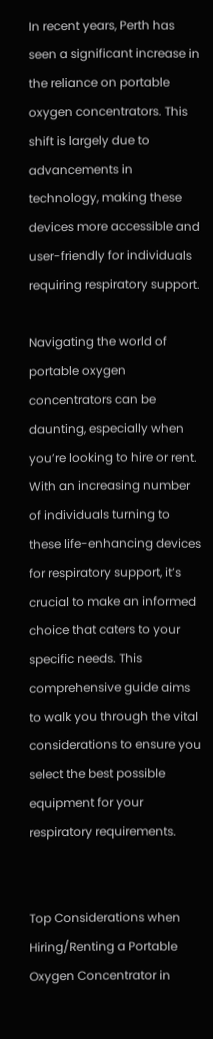In recent years, Perth has seen a significant increase in the reliance on portable oxygen concentrators. This shift is largely due to advancements in technology, making these devices more accessible and user-friendly for individuals requiring respiratory support.

Navigating the world of portable oxygen concentrators can be daunting, especially when you’re looking to hire or rent. With an increasing number of individuals turning to these life-enhancing devices for respiratory support, it’s crucial to make an informed choice that caters to your specific needs. This comprehensive guide aims to walk you through the vital considerations to ensure you select the best possible equipment for your respiratory requirements.


Top Considerations when Hiring/Renting a Portable Oxygen Concentrator in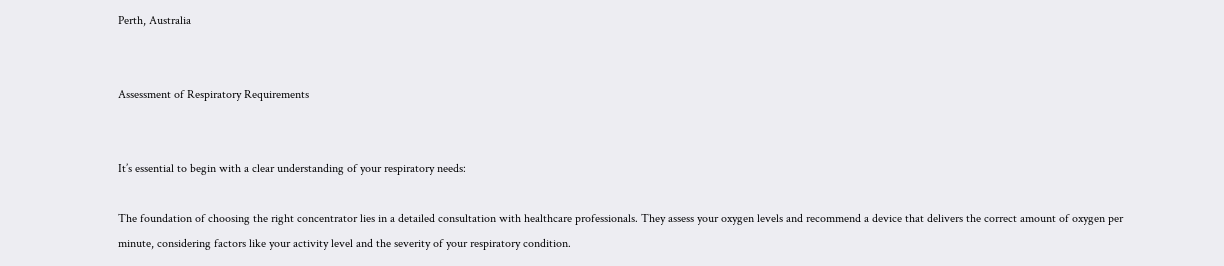Perth, Australia


Assessment of Respiratory Requirements


It’s essential to begin with a clear understanding of your respiratory needs:

The foundation of choosing the right concentrator lies in a detailed consultation with healthcare professionals. They assess your oxygen levels and recommend a device that delivers the correct amount of oxygen per minute, considering factors like your activity level and the severity of your respiratory condition.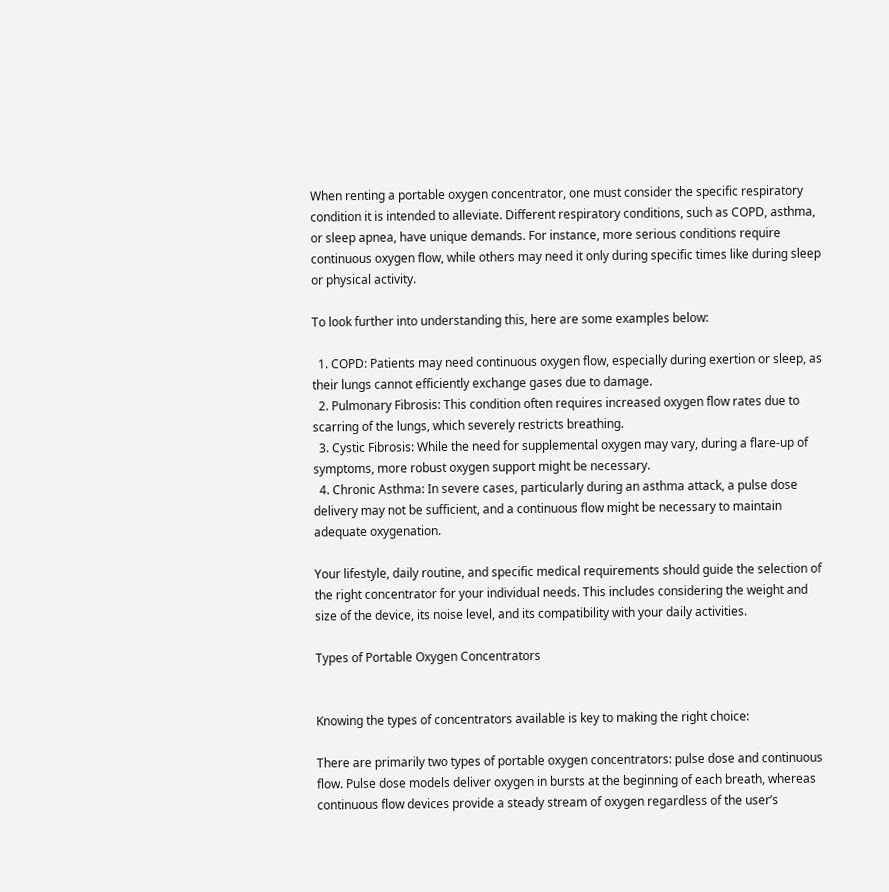When renting a portable oxygen concentrator, one must consider the specific respiratory condition it is intended to alleviate. Different respiratory conditions, such as COPD, asthma, or sleep apnea, have unique demands. For instance, more serious conditions require continuous oxygen flow, while others may need it only during specific times like during sleep or physical activity.

To look further into understanding this, here are some examples below:

  1. COPD: Patients may need continuous oxygen flow, especially during exertion or sleep, as their lungs cannot efficiently exchange gases due to damage.
  2. Pulmonary Fibrosis: This condition often requires increased oxygen flow rates due to scarring of the lungs, which severely restricts breathing.
  3. Cystic Fibrosis: While the need for supplemental oxygen may vary, during a flare-up of symptoms, more robust oxygen support might be necessary.
  4. Chronic Asthma: In severe cases, particularly during an asthma attack, a pulse dose delivery may not be sufficient, and a continuous flow might be necessary to maintain adequate oxygenation.

Your lifestyle, daily routine, and specific medical requirements should guide the selection of the right concentrator for your individual needs. This includes considering the weight and size of the device, its noise level, and its compatibility with your daily activities.

Types of Portable Oxygen Concentrators


Knowing the types of concentrators available is key to making the right choice:

There are primarily two types of portable oxygen concentrators: pulse dose and continuous flow. Pulse dose models deliver oxygen in bursts at the beginning of each breath, whereas continuous flow devices provide a steady stream of oxygen regardless of the user’s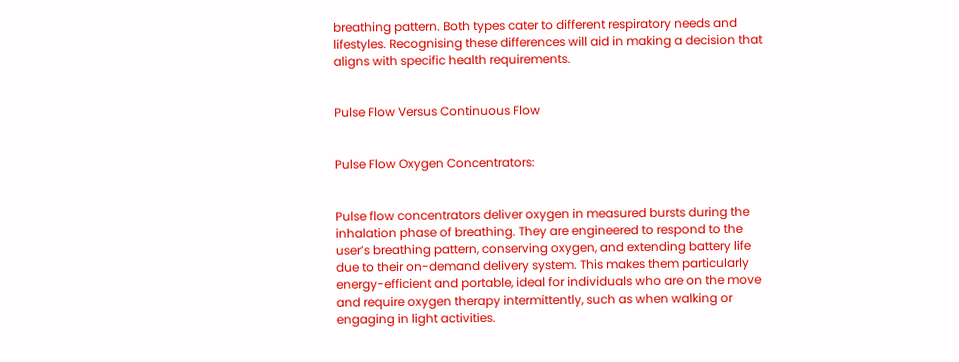breathing pattern. Both types cater to different respiratory needs and lifestyles. Recognising these differences will aid in making a decision that aligns with specific health requirements.


Pulse Flow Versus Continuous Flow


Pulse Flow Oxygen Concentrators:


Pulse flow concentrators deliver oxygen in measured bursts during the inhalation phase of breathing. They are engineered to respond to the user’s breathing pattern, conserving oxygen, and extending battery life due to their on-demand delivery system. This makes them particularly energy-efficient and portable, ideal for individuals who are on the move and require oxygen therapy intermittently, such as when walking or engaging in light activities.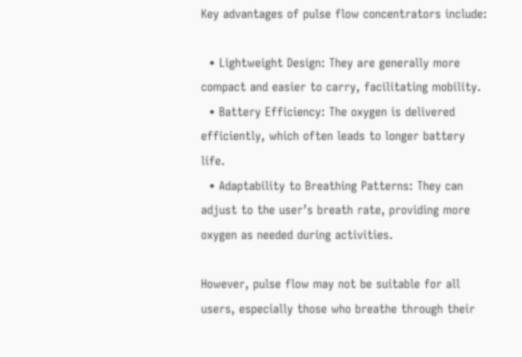Key advantages of pulse flow concentrators include:

  • Lightweight Design: They are generally more compact and easier to carry, facilitating mobility.
  • Battery Efficiency: The oxygen is delivered efficiently, which often leads to longer battery life.
  • Adaptability to Breathing Patterns: They can adjust to the user’s breath rate, providing more oxygen as needed during activities.

However, pulse flow may not be suitable for all users, especially those who breathe through their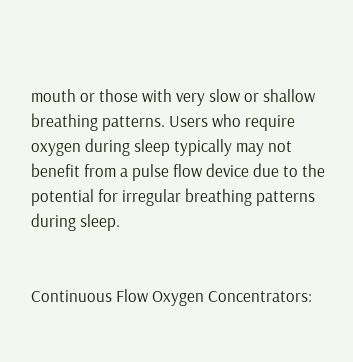mouth or those with very slow or shallow breathing patterns. Users who require oxygen during sleep typically may not benefit from a pulse flow device due to the potential for irregular breathing patterns during sleep.


Continuous Flow Oxygen Concentrators: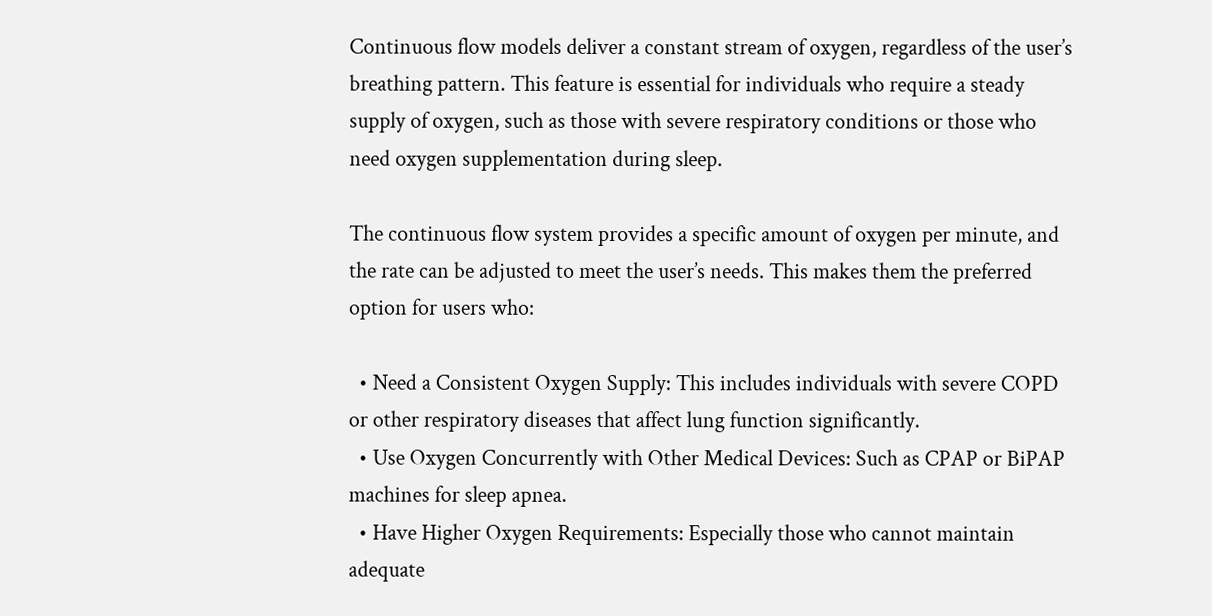Continuous flow models deliver a constant stream of oxygen, regardless of the user’s breathing pattern. This feature is essential for individuals who require a steady supply of oxygen, such as those with severe respiratory conditions or those who need oxygen supplementation during sleep.

The continuous flow system provides a specific amount of oxygen per minute, and the rate can be adjusted to meet the user’s needs. This makes them the preferred option for users who:

  • Need a Consistent Oxygen Supply: This includes individuals with severe COPD or other respiratory diseases that affect lung function significantly.
  • Use Oxygen Concurrently with Other Medical Devices: Such as CPAP or BiPAP machines for sleep apnea.
  • Have Higher Oxygen Requirements: Especially those who cannot maintain adequate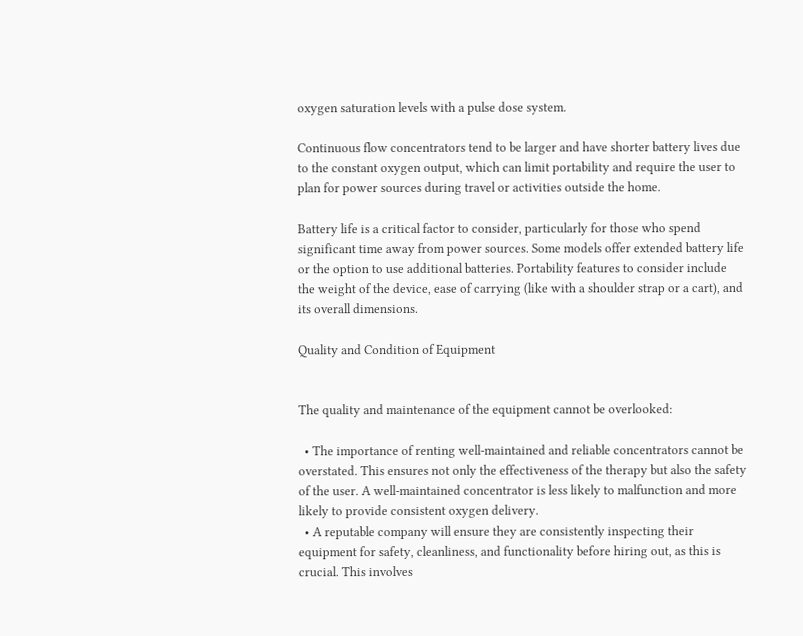oxygen saturation levels with a pulse dose system.

Continuous flow concentrators tend to be larger and have shorter battery lives due to the constant oxygen output, which can limit portability and require the user to plan for power sources during travel or activities outside the home.

Battery life is a critical factor to consider, particularly for those who spend significant time away from power sources. Some models offer extended battery life or the option to use additional batteries. Portability features to consider include the weight of the device, ease of carrying (like with a shoulder strap or a cart), and its overall dimensions.

Quality and Condition of Equipment


The quality and maintenance of the equipment cannot be overlooked:

  • The importance of renting well-maintained and reliable concentrators cannot be overstated. This ensures not only the effectiveness of the therapy but also the safety of the user. A well-maintained concentrator is less likely to malfunction and more likely to provide consistent oxygen delivery.
  • A reputable company will ensure they are consistently inspecting their equipment for safety, cleanliness, and functionality before hiring out, as this is crucial. This involves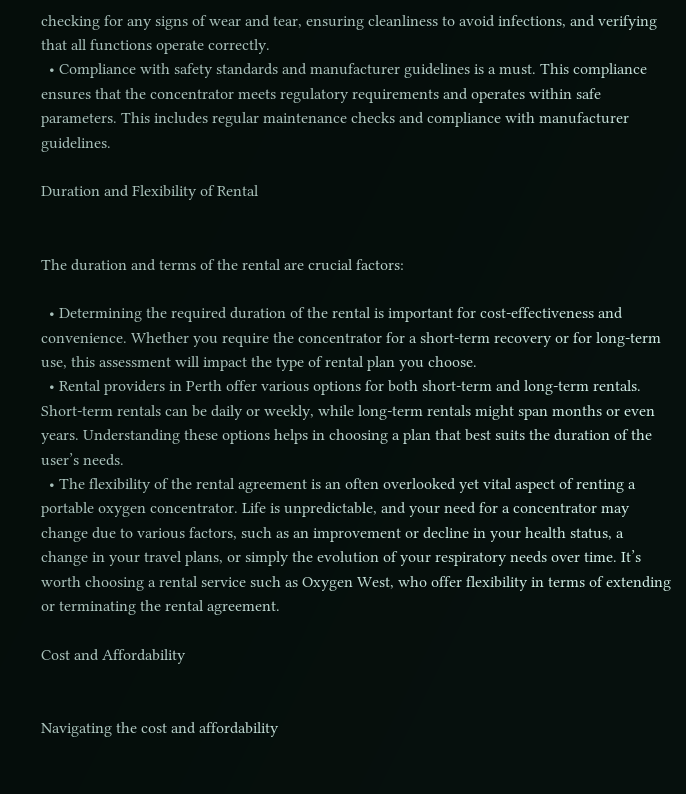checking for any signs of wear and tear, ensuring cleanliness to avoid infections, and verifying that all functions operate correctly.
  • Compliance with safety standards and manufacturer guidelines is a must. This compliance ensures that the concentrator meets regulatory requirements and operates within safe parameters. This includes regular maintenance checks and compliance with manufacturer guidelines.

Duration and Flexibility of Rental


The duration and terms of the rental are crucial factors:

  • Determining the required duration of the rental is important for cost-effectiveness and convenience. Whether you require the concentrator for a short-term recovery or for long-term use, this assessment will impact the type of rental plan you choose.
  • Rental providers in Perth offer various options for both short-term and long-term rentals. Short-term rentals can be daily or weekly, while long-term rentals might span months or even years. Understanding these options helps in choosing a plan that best suits the duration of the user’s needs.
  • The flexibility of the rental agreement is an often overlooked yet vital aspect of renting a portable oxygen concentrator. Life is unpredictable, and your need for a concentrator may change due to various factors, such as an improvement or decline in your health status, a change in your travel plans, or simply the evolution of your respiratory needs over time. It’s worth choosing a rental service such as Oxygen West, who offer flexibility in terms of extending or terminating the rental agreement.

Cost and Affordability


Navigating the cost and affordability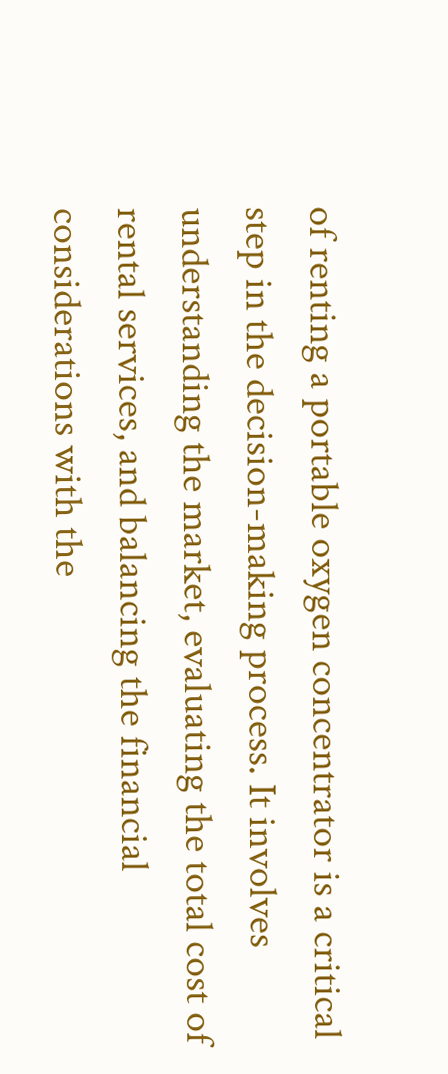of renting a portable oxygen concentrator is a critical step in the decision-making process. It involves understanding the market, evaluating the total cost of rental services, and balancing the financial considerations with the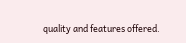quality and features offered.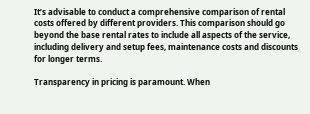It’s advisable to conduct a comprehensive comparison of rental costs offered by different providers. This comparison should go beyond the base rental rates to include all aspects of the service, including delivery and setup fees, maintenance costs and discounts for longer terms.

Transparency in pricing is paramount. When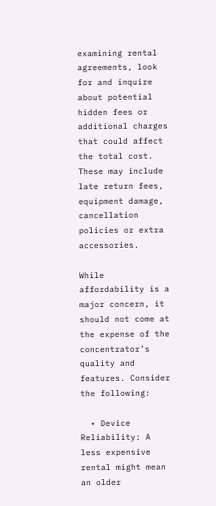examining rental agreements, look for and inquire about potential hidden fees or additional charges that could affect the total cost. These may include late return fees, equipment damage, cancellation policies or extra accessories.

While affordability is a major concern, it should not come at the expense of the concentrator’s quality and features. Consider the following:

  • Device Reliability: A less expensive rental might mean an older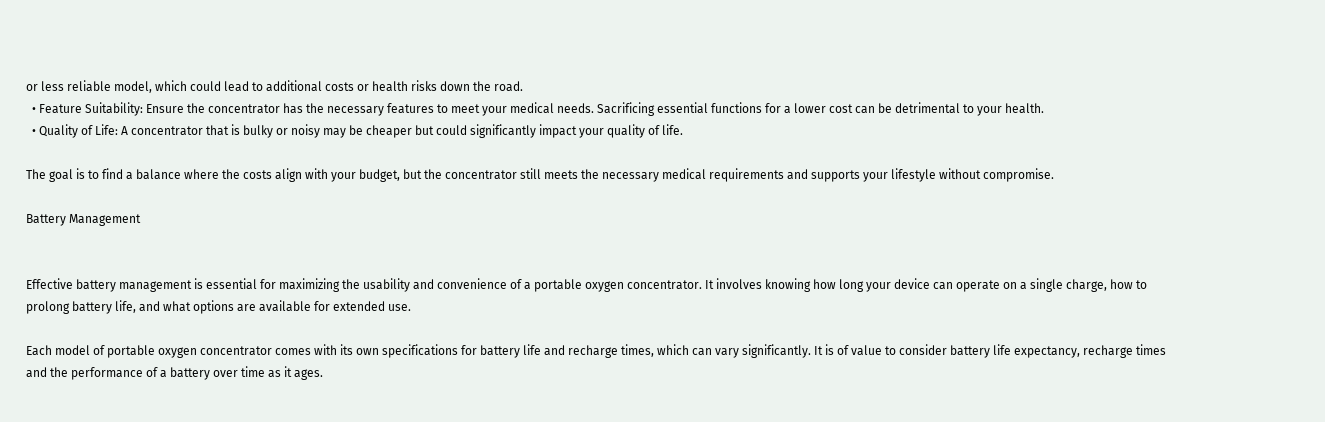or less reliable model, which could lead to additional costs or health risks down the road.
  • Feature Suitability: Ensure the concentrator has the necessary features to meet your medical needs. Sacrificing essential functions for a lower cost can be detrimental to your health.
  • Quality of Life: A concentrator that is bulky or noisy may be cheaper but could significantly impact your quality of life.

The goal is to find a balance where the costs align with your budget, but the concentrator still meets the necessary medical requirements and supports your lifestyle without compromise.

Battery Management


Effective battery management is essential for maximizing the usability and convenience of a portable oxygen concentrator. It involves knowing how long your device can operate on a single charge, how to prolong battery life, and what options are available for extended use.

Each model of portable oxygen concentrator comes with its own specifications for battery life and recharge times, which can vary significantly. It is of value to consider battery life expectancy, recharge times and the performance of a battery over time as it ages.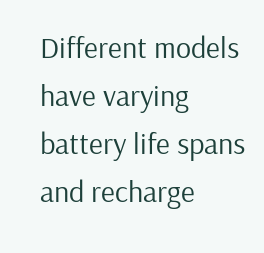Different models have varying battery life spans and recharge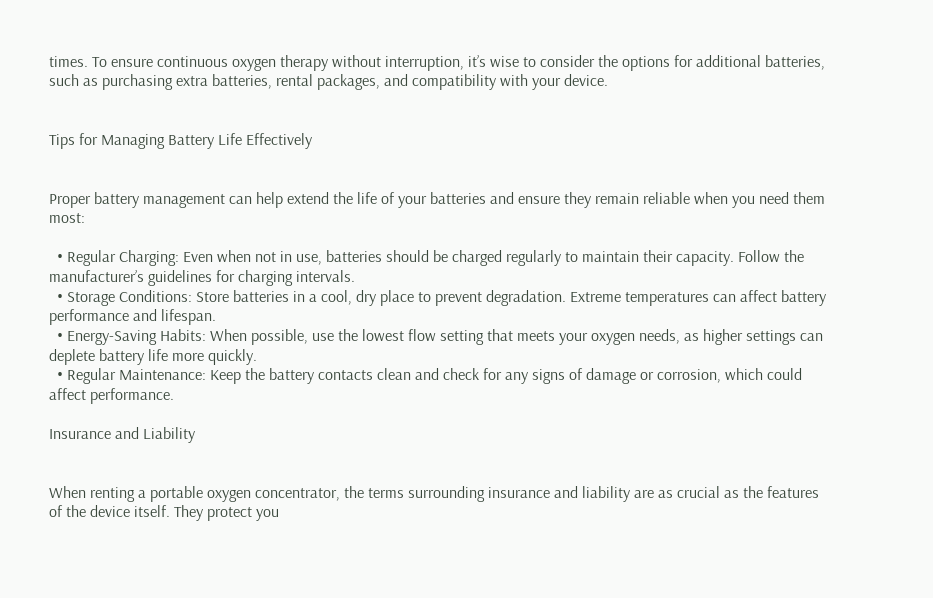times. To ensure continuous oxygen therapy without interruption, it’s wise to consider the options for additional batteries, such as purchasing extra batteries, rental packages, and compatibility with your device.


Tips for Managing Battery Life Effectively


Proper battery management can help extend the life of your batteries and ensure they remain reliable when you need them most:

  • Regular Charging: Even when not in use, batteries should be charged regularly to maintain their capacity. Follow the manufacturer’s guidelines for charging intervals.
  • Storage Conditions: Store batteries in a cool, dry place to prevent degradation. Extreme temperatures can affect battery performance and lifespan.
  • Energy-Saving Habits: When possible, use the lowest flow setting that meets your oxygen needs, as higher settings can deplete battery life more quickly.
  • Regular Maintenance: Keep the battery contacts clean and check for any signs of damage or corrosion, which could affect performance.

Insurance and Liability


When renting a portable oxygen concentrator, the terms surrounding insurance and liability are as crucial as the features of the device itself. They protect you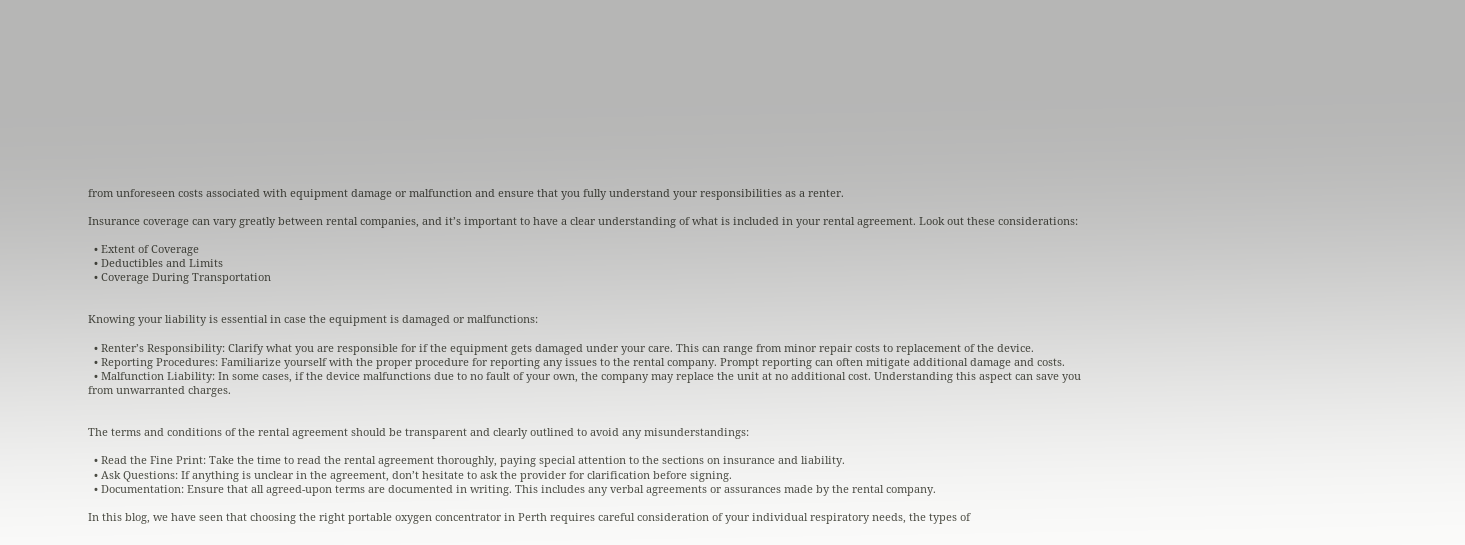from unforeseen costs associated with equipment damage or malfunction and ensure that you fully understand your responsibilities as a renter.

Insurance coverage can vary greatly between rental companies, and it’s important to have a clear understanding of what is included in your rental agreement. Look out these considerations:

  • Extent of Coverage
  • Deductibles and Limits
  • Coverage During Transportation


Knowing your liability is essential in case the equipment is damaged or malfunctions:

  • Renter’s Responsibility: Clarify what you are responsible for if the equipment gets damaged under your care. This can range from minor repair costs to replacement of the device.
  • Reporting Procedures: Familiarize yourself with the proper procedure for reporting any issues to the rental company. Prompt reporting can often mitigate additional damage and costs.
  • Malfunction Liability: In some cases, if the device malfunctions due to no fault of your own, the company may replace the unit at no additional cost. Understanding this aspect can save you from unwarranted charges.


The terms and conditions of the rental agreement should be transparent and clearly outlined to avoid any misunderstandings:

  • Read the Fine Print: Take the time to read the rental agreement thoroughly, paying special attention to the sections on insurance and liability.
  • Ask Questions: If anything is unclear in the agreement, don’t hesitate to ask the provider for clarification before signing.
  • Documentation: Ensure that all agreed-upon terms are documented in writing. This includes any verbal agreements or assurances made by the rental company.

In this blog, we have seen that choosing the right portable oxygen concentrator in Perth requires careful consideration of your individual respiratory needs, the types of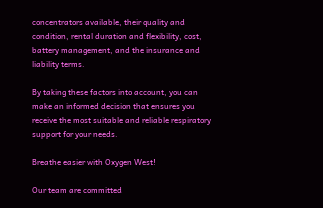concentrators available, their quality and condition, rental duration and flexibility, cost, battery management, and the insurance and liability terms.

By taking these factors into account, you can make an informed decision that ensures you receive the most suitable and reliable respiratory support for your needs.

Breathe easier with Oxygen West!

Our team are committed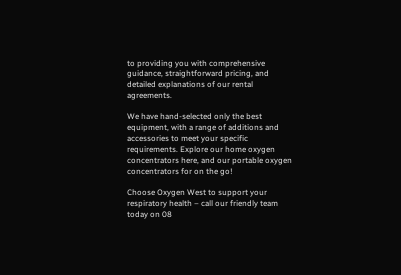to providing you with comprehensive guidance, straightforward pricing, and detailed explanations of our rental agreements.

We have hand-selected only the best equipment, with a range of additions and accessories to meet your specific requirements. Explore our home oxygen concentrators here, and our portable oxygen concentrators for on the go!

Choose Oxygen West to support your respiratory health – call our friendly team today on 08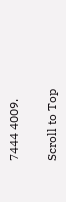7444 4009.

Scroll to Top